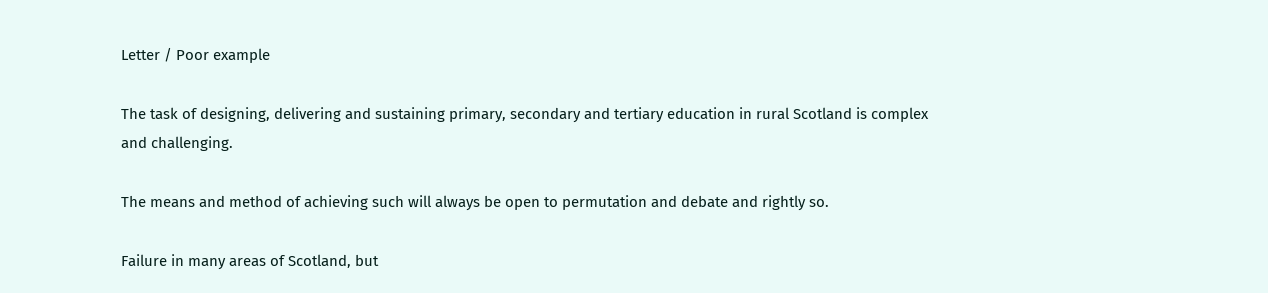Letter / Poor example

The task of designing, delivering and sustaining primary, secondary and tertiary education in rural Scotland is complex and challenging.

The means and method of achieving such will always be open to permutation and debate and rightly so.

Failure in many areas of Scotland, but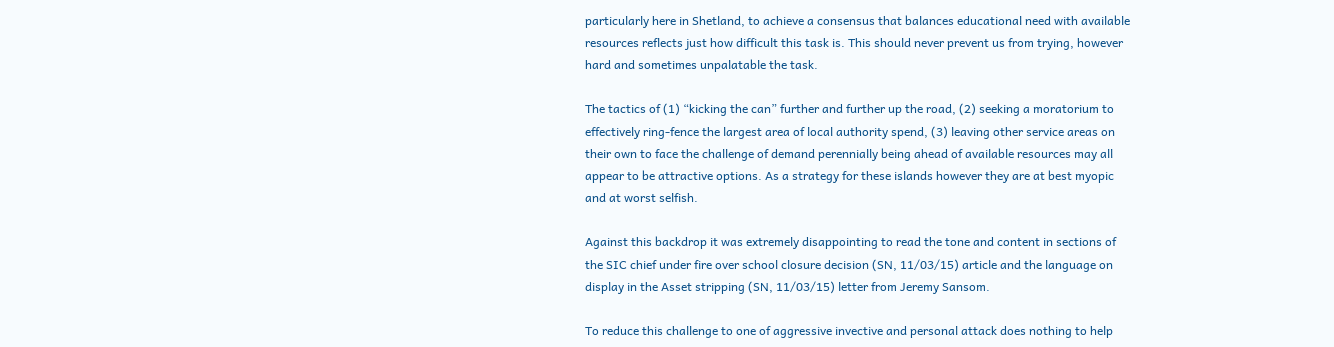particularly here in Shetland, to achieve a consensus that balances educational need with available resources reflects just how difficult this task is. This should never prevent us from trying, however hard and sometimes unpalatable the task.

The tactics of (1) “kicking the can” further and further up the road, (2) seeking a moratorium to effectively ring-fence the largest area of local authority spend, (3) leaving other service areas on their own to face the challenge of demand perennially being ahead of available resources may all appear to be attractive options. As a strategy for these islands however they are at best myopic and at worst selfish.

Against this backdrop it was extremely disappointing to read the tone and content in sections of the SIC chief under fire over school closure decision (SN, 11/03/15) article and the language on display in the Asset stripping (SN, 11/03/15) letter from Jeremy Sansom.

To reduce this challenge to one of aggressive invective and personal attack does nothing to help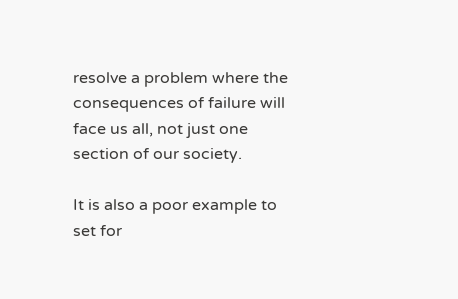resolve a problem where the consequences of failure will face us all, not just one section of our society.

It is also a poor example to set for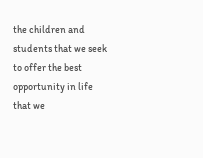the children and students that we seek to offer the best opportunity in life that we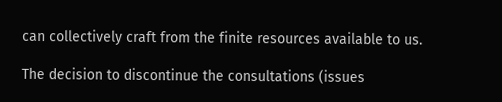can collectively craft from the finite resources available to us.

The decision to discontinue the consultations (issues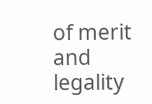of merit and legality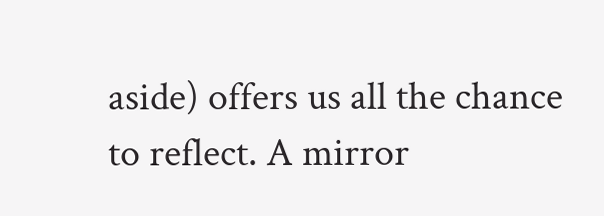aside) offers us all the chance to reflect. A mirror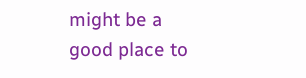might be a good place to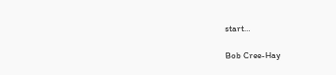start…

Bob Cree-Hay